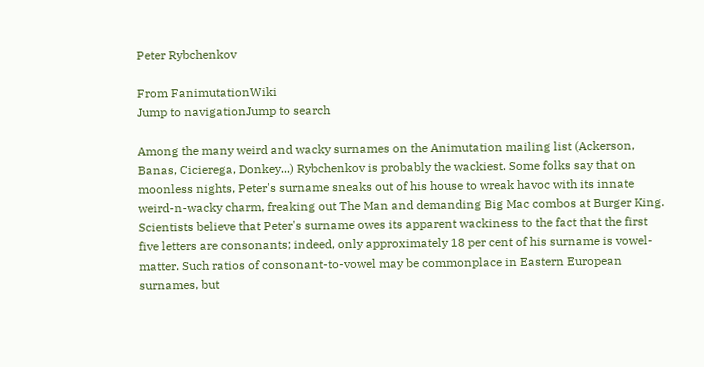Peter Rybchenkov

From FanimutationWiki
Jump to navigationJump to search

Among the many weird and wacky surnames on the Animutation mailing list (Ackerson, Banas, Cicierega, Donkey...) Rybchenkov is probably the wackiest. Some folks say that on moonless nights, Peter's surname sneaks out of his house to wreak havoc with its innate weird-n-wacky charm, freaking out The Man and demanding Big Mac combos at Burger King. Scientists believe that Peter's surname owes its apparent wackiness to the fact that the first five letters are consonants; indeed, only approximately 18 per cent of his surname is vowel-matter. Such ratios of consonant-to-vowel may be commonplace in Eastern European surnames, but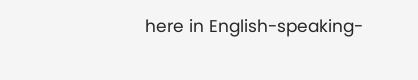here in English-speaking-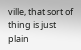ville, that sort of thing is just plain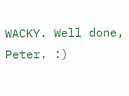WACKY. Well done, Peter. :)